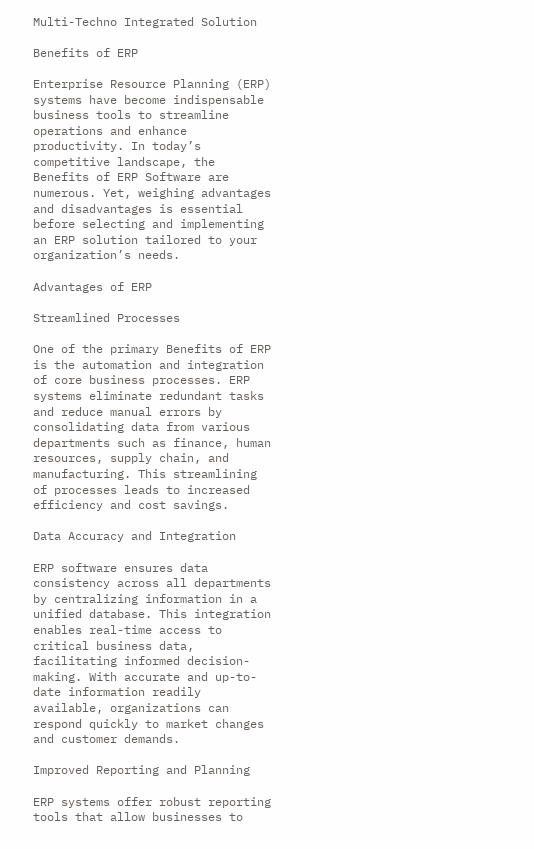Multi-Techno Integrated Solution

Benefits of ERP

Enterprise Resource Planning (ERP) systems have become indispensable business tools to streamline operations and enhance productivity. In today’s competitive landscape, the Benefits of ERP Software are numerous. Yet, weighing advantages and disadvantages is essential before selecting and implementing an ERP solution tailored to your organization’s needs.

Advantages of ERP

Streamlined Processes

One of the primary Benefits of ERP is the automation and integration of core business processes. ERP systems eliminate redundant tasks and reduce manual errors by consolidating data from various departments such as finance, human resources, supply chain, and manufacturing. This streamlining of processes leads to increased efficiency and cost savings.

Data Accuracy and Integration

ERP software ensures data consistency across all departments by centralizing information in a unified database. This integration enables real-time access to critical business data, facilitating informed decision-making. With accurate and up-to-date information readily available, organizations can respond quickly to market changes and customer demands.

Improved Reporting and Planning

ERP systems offer robust reporting tools that allow businesses to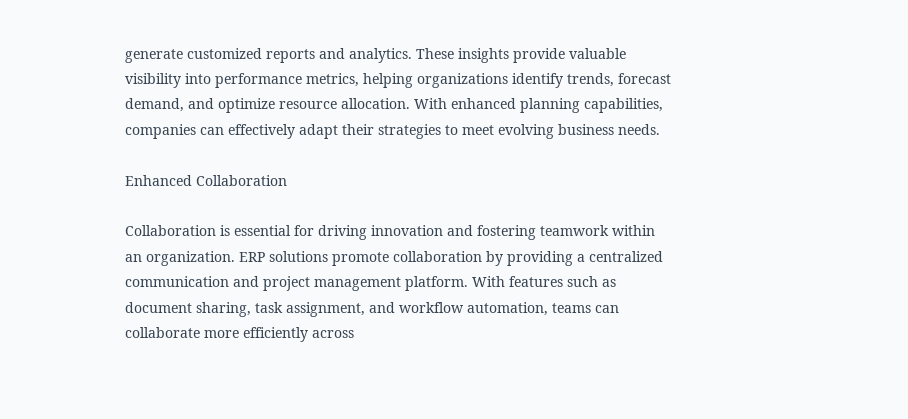generate customized reports and analytics. These insights provide valuable visibility into performance metrics, helping organizations identify trends, forecast demand, and optimize resource allocation. With enhanced planning capabilities, companies can effectively adapt their strategies to meet evolving business needs.

Enhanced Collaboration

Collaboration is essential for driving innovation and fostering teamwork within an organization. ERP solutions promote collaboration by providing a centralized communication and project management platform. With features such as document sharing, task assignment, and workflow automation, teams can collaborate more efficiently across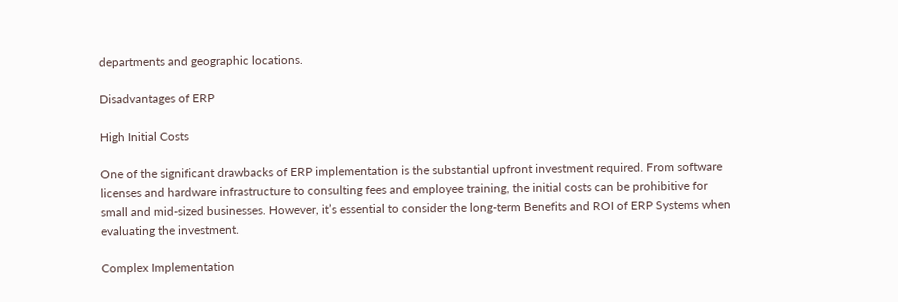departments and geographic locations.

Disadvantages of ERP

High Initial Costs

One of the significant drawbacks of ERP implementation is the substantial upfront investment required. From software licenses and hardware infrastructure to consulting fees and employee training, the initial costs can be prohibitive for small and mid-sized businesses. However, it’s essential to consider the long-term Benefits and ROI of ERP Systems when evaluating the investment.

Complex Implementation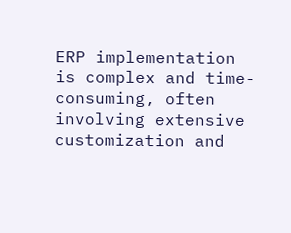ERP implementation is complex and time-consuming, often involving extensive customization and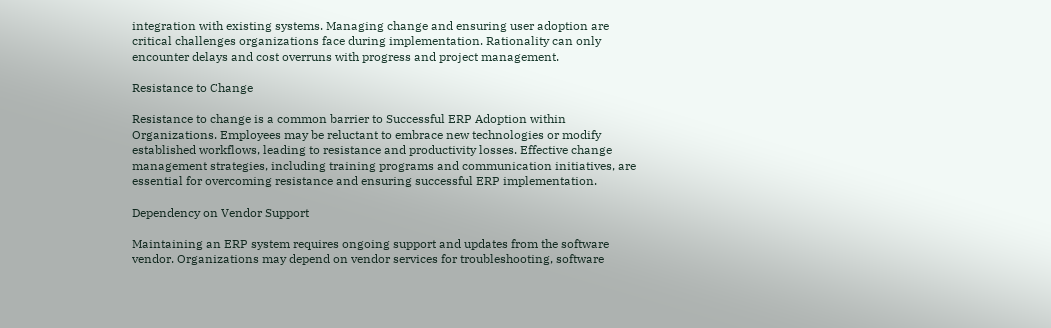integration with existing systems. Managing change and ensuring user adoption are critical challenges organizations face during implementation. Rationality can only encounter delays and cost overruns with progress and project management.

Resistance to Change

Resistance to change is a common barrier to Successful ERP Adoption within Organizations. Employees may be reluctant to embrace new technologies or modify established workflows, leading to resistance and productivity losses. Effective change management strategies, including training programs and communication initiatives, are essential for overcoming resistance and ensuring successful ERP implementation.

Dependency on Vendor Support

Maintaining an ERP system requires ongoing support and updates from the software vendor. Organizations may depend on vendor services for troubleshooting, software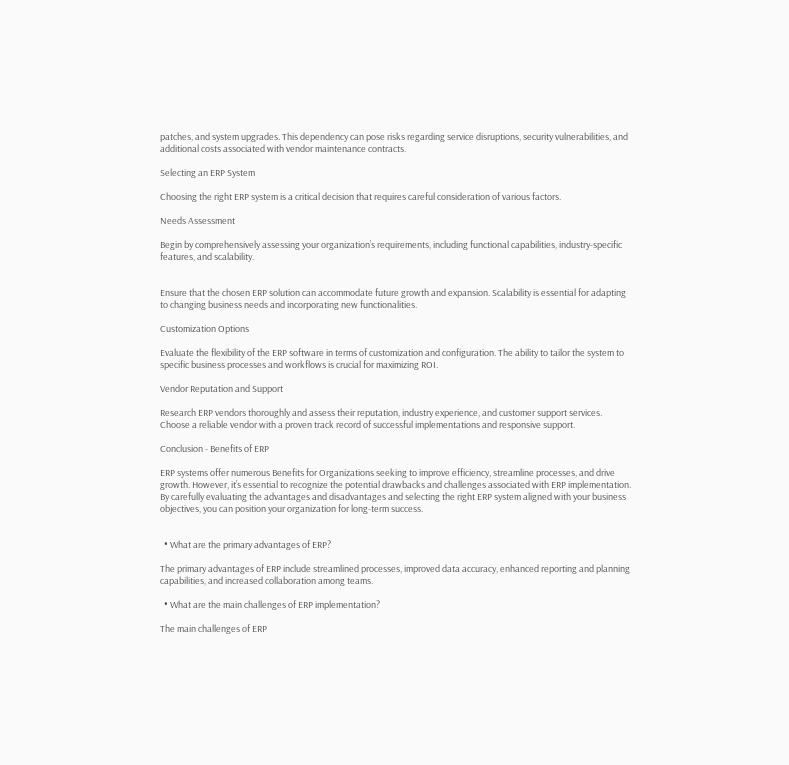patches, and system upgrades. This dependency can pose risks regarding service disruptions, security vulnerabilities, and additional costs associated with vendor maintenance contracts.

Selecting an ERP System

Choosing the right ERP system is a critical decision that requires careful consideration of various factors.

Needs Assessment

Begin by comprehensively assessing your organization’s requirements, including functional capabilities, industry-specific features, and scalability.


Ensure that the chosen ERP solution can accommodate future growth and expansion. Scalability is essential for adapting to changing business needs and incorporating new functionalities.

Customization Options

Evaluate the flexibility of the ERP software in terms of customization and configuration. The ability to tailor the system to specific business processes and workflows is crucial for maximizing ROI.

Vendor Reputation and Support

Research ERP vendors thoroughly and assess their reputation, industry experience, and customer support services. Choose a reliable vendor with a proven track record of successful implementations and responsive support.

Conclusion - Benefits of ERP

ERP systems offer numerous Benefits for Organizations seeking to improve efficiency, streamline processes, and drive growth. However, it’s essential to recognize the potential drawbacks and challenges associated with ERP implementation. By carefully evaluating the advantages and disadvantages and selecting the right ERP system aligned with your business objectives, you can position your organization for long-term success.


  • What are the primary advantages of ERP?

The primary advantages of ERP include streamlined processes, improved data accuracy, enhanced reporting and planning capabilities, and increased collaboration among teams.

  • What are the main challenges of ERP implementation?

The main challenges of ERP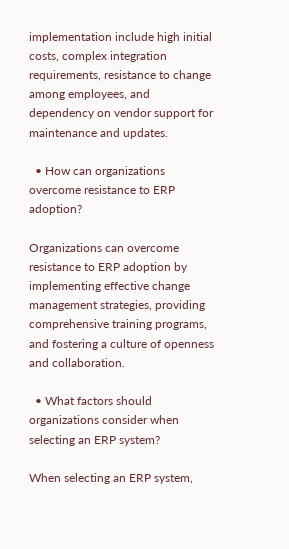implementation include high initial costs, complex integration requirements, resistance to change among employees, and dependency on vendor support for maintenance and updates.

  • How can organizations overcome resistance to ERP adoption?

Organizations can overcome resistance to ERP adoption by implementing effective change management strategies, providing comprehensive training programs, and fostering a culture of openness and collaboration.

  • What factors should organizations consider when selecting an ERP system?

When selecting an ERP system,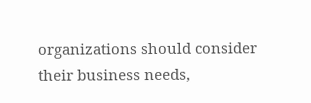organizations should consider their business needs,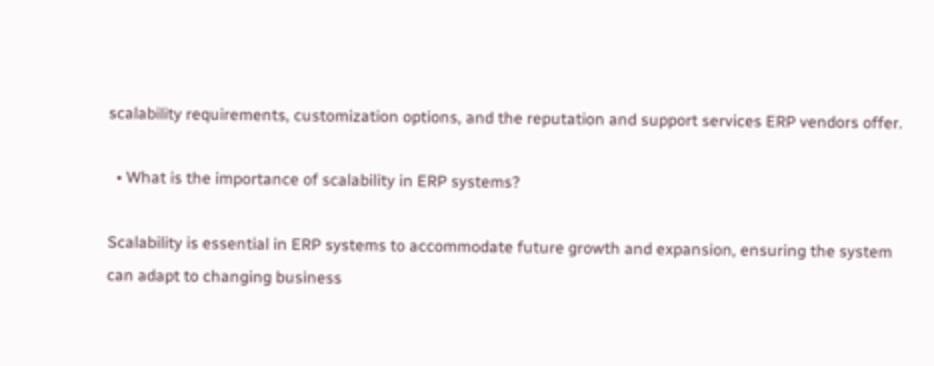scalability requirements, customization options, and the reputation and support services ERP vendors offer.

  • What is the importance of scalability in ERP systems?

Scalability is essential in ERP systems to accommodate future growth and expansion, ensuring the system can adapt to changing business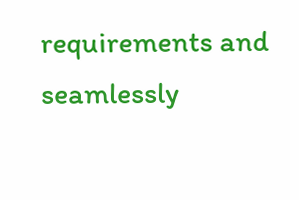requirements and seamlessly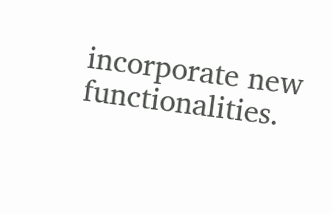incorporate new functionalities.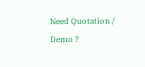Need Quotation / Demo ?